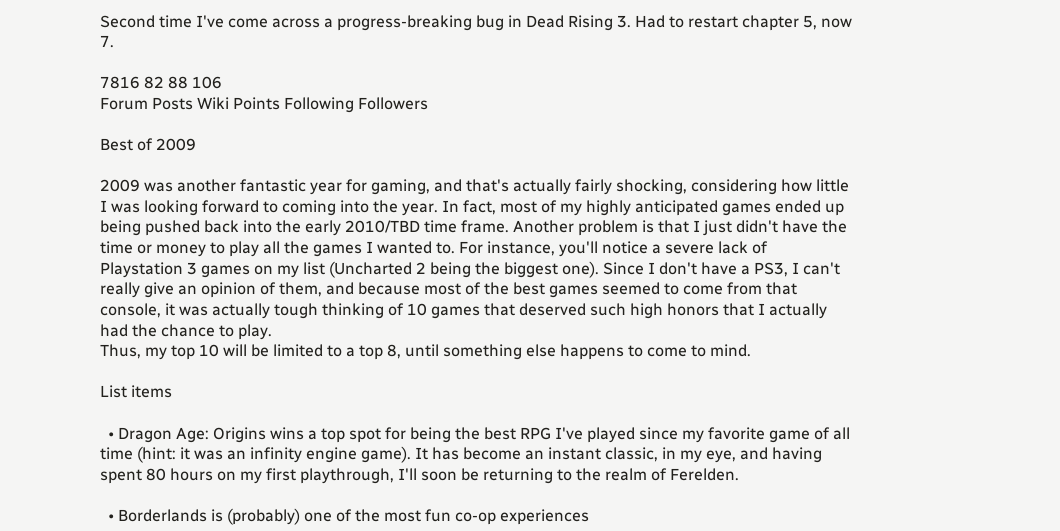Second time I've come across a progress-breaking bug in Dead Rising 3. Had to restart chapter 5, now 7.

7816 82 88 106
Forum Posts Wiki Points Following Followers

Best of 2009

2009 was another fantastic year for gaming, and that's actually fairly shocking, considering how little I was looking forward to coming into the year. In fact, most of my highly anticipated games ended up being pushed back into the early 2010/TBD time frame. Another problem is that I just didn't have the time or money to play all the games I wanted to. For instance, you'll notice a severe lack of Playstation 3 games on my list (Uncharted 2 being the biggest one). Since I don't have a PS3, I can't really give an opinion of them, and because most of the best games seemed to come from that console, it was actually tough thinking of 10 games that deserved such high honors that I actually had the chance to play.
Thus, my top 10 will be limited to a top 8, until something else happens to come to mind.

List items

  • Dragon Age: Origins wins a top spot for being the best RPG I've played since my favorite game of all time (hint: it was an infinity engine game). It has become an instant classic, in my eye, and having spent 80 hours on my first playthrough, I'll soon be returning to the realm of Ferelden.

  • Borderlands is (probably) one of the most fun co-op experiences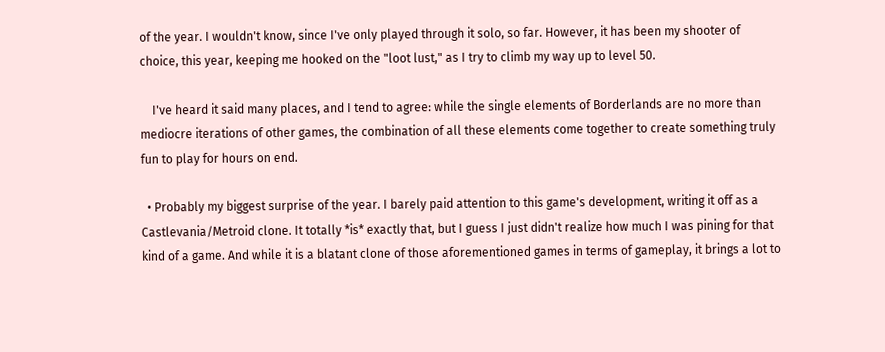of the year. I wouldn't know, since I've only played through it solo, so far. However, it has been my shooter of choice, this year, keeping me hooked on the "loot lust," as I try to climb my way up to level 50.

    I've heard it said many places, and I tend to agree: while the single elements of Borderlands are no more than mediocre iterations of other games, the combination of all these elements come together to create something truly fun to play for hours on end.

  • Probably my biggest surprise of the year. I barely paid attention to this game's development, writing it off as a Castlevania/Metroid clone. It totally *is* exactly that, but I guess I just didn't realize how much I was pining for that kind of a game. And while it is a blatant clone of those aforementioned games in terms of gameplay, it brings a lot to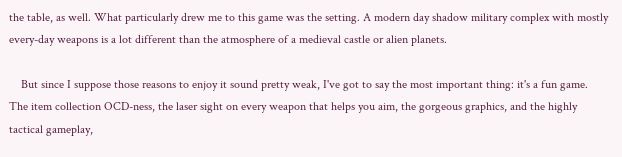the table, as well. What particularly drew me to this game was the setting. A modern day shadow military complex with mostly every-day weapons is a lot different than the atmosphere of a medieval castle or alien planets.

    But since I suppose those reasons to enjoy it sound pretty weak, I've got to say the most important thing: it's a fun game. The item collection OCD-ness, the laser sight on every weapon that helps you aim, the gorgeous graphics, and the highly tactical gameplay,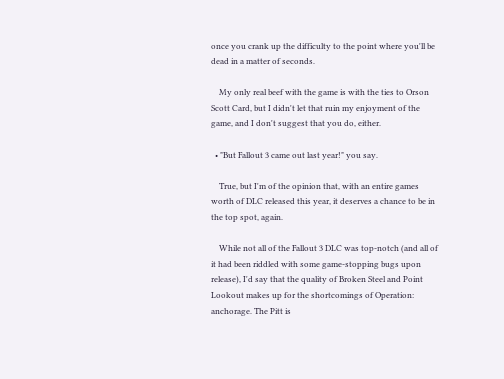once you crank up the difficulty to the point where you'll be dead in a matter of seconds.

    My only real beef with the game is with the ties to Orson Scott Card, but I didn't let that ruin my enjoyment of the game, and I don't suggest that you do, either.

  • "But Fallout 3 came out last year!" you say.

    True, but I'm of the opinion that, with an entire games worth of DLC released this year, it deserves a chance to be in the top spot, again.

    While not all of the Fallout 3 DLC was top-notch (and all of it had been riddled with some game-stopping bugs upon release), I'd say that the quality of Broken Steel and Point Lookout makes up for the shortcomings of Operation: anchorage. The Pitt is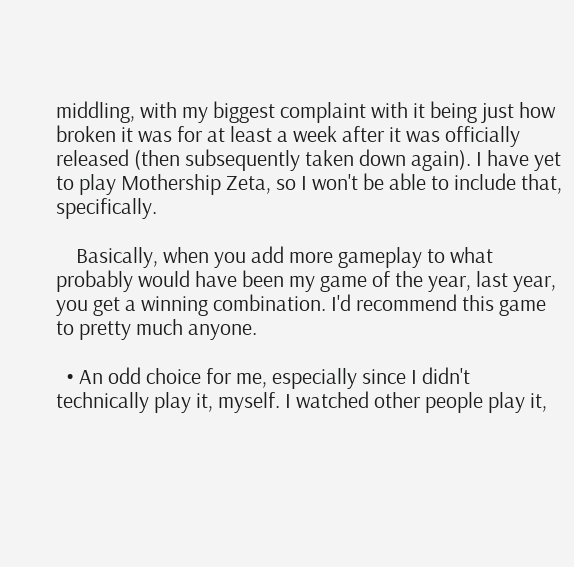middling, with my biggest complaint with it being just how broken it was for at least a week after it was officially released (then subsequently taken down again). I have yet to play Mothership Zeta, so I won't be able to include that, specifically.

    Basically, when you add more gameplay to what probably would have been my game of the year, last year, you get a winning combination. I'd recommend this game to pretty much anyone.

  • An odd choice for me, especially since I didn't technically play it, myself. I watched other people play it,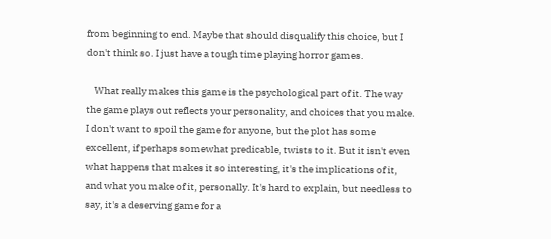from beginning to end. Maybe that should disqualify this choice, but I don't think so. I just have a tough time playing horror games.

    What really makes this game is the psychological part of it. The way the game plays out reflects your personality, and choices that you make. I don't want to spoil the game for anyone, but the plot has some excellent, if perhaps somewhat predicable, twists to it. But it isn't even what happens that makes it so interesting, it's the implications of it, and what you make of it, personally. It's hard to explain, but needless to say, it's a deserving game for a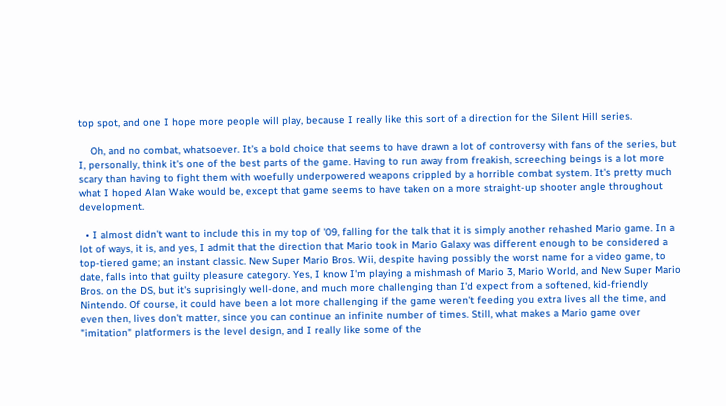top spot, and one I hope more people will play, because I really like this sort of a direction for the Silent Hill series.

    Oh, and no combat, whatsoever. It's a bold choice that seems to have drawn a lot of controversy with fans of the series, but I, personally, think it's one of the best parts of the game. Having to run away from freakish, screeching beings is a lot more scary than having to fight them with woefully underpowered weapons crippled by a horrible combat system. It's pretty much what I hoped Alan Wake would be, except that game seems to have taken on a more straight-up shooter angle throughout development.

  • I almost didn't want to include this in my top of '09, falling for the talk that it is simply another rehashed Mario game. In a lot of ways, it is, and yes, I admit that the direction that Mario took in Mario Galaxy was different enough to be considered a top-tiered game; an instant classic. New Super Mario Bros. Wii, despite having possibly the worst name for a video game, to date, falls into that guilty pleasure category. Yes, I know I'm playing a mishmash of Mario 3, Mario World, and New Super Mario Bros. on the DS, but it's suprisingly well-done, and much more challenging than I'd expect from a softened, kid-friendly Nintendo. Of course, it could have been a lot more challenging if the game weren't feeding you extra lives all the time, and even then, lives don't matter, since you can continue an infinite number of times. Still, what makes a Mario game over "imitation" platformers is the level design, and I really like some of the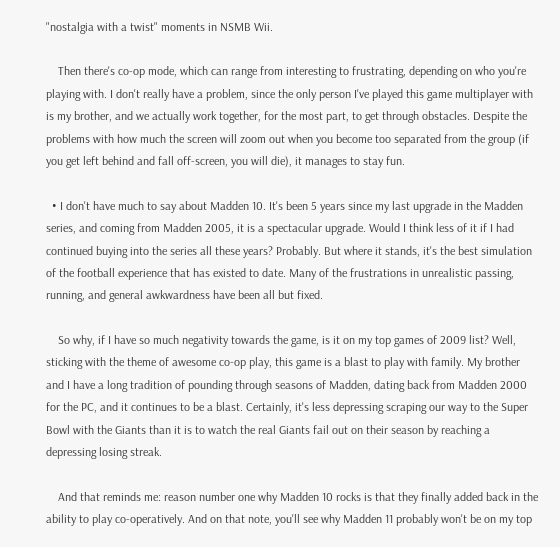"nostalgia with a twist" moments in NSMB Wii.

    Then there's co-op mode, which can range from interesting to frustrating, depending on who you're playing with. I don't really have a problem, since the only person I've played this game multiplayer with is my brother, and we actually work together, for the most part, to get through obstacles. Despite the problems with how much the screen will zoom out when you become too separated from the group (if you get left behind and fall off-screen, you will die), it manages to stay fun.

  • I don't have much to say about Madden 10. It's been 5 years since my last upgrade in the Madden series, and coming from Madden 2005, it is a spectacular upgrade. Would I think less of it if I had continued buying into the series all these years? Probably. But where it stands, it's the best simulation of the football experience that has existed to date. Many of the frustrations in unrealistic passing, running, and general awkwardness have been all but fixed.

    So why, if I have so much negativity towards the game, is it on my top games of 2009 list? Well, sticking with the theme of awesome co-op play, this game is a blast to play with family. My brother and I have a long tradition of pounding through seasons of Madden, dating back from Madden 2000 for the PC, and it continues to be a blast. Certainly, it's less depressing scraping our way to the Super Bowl with the Giants than it is to watch the real Giants fail out on their season by reaching a depressing losing streak.

    And that reminds me: reason number one why Madden 10 rocks is that they finally added back in the ability to play co-operatively. And on that note, you'll see why Madden 11 probably won't be on my top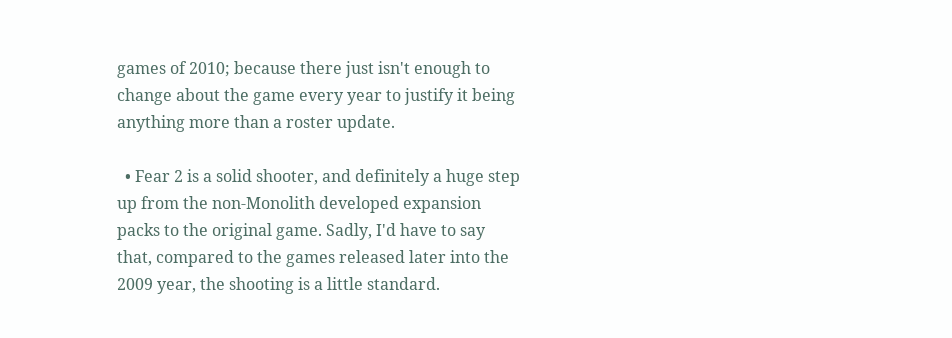games of 2010; because there just isn't enough to change about the game every year to justify it being anything more than a roster update.

  • Fear 2 is a solid shooter, and definitely a huge step up from the non-Monolith developed expansion packs to the original game. Sadly, I'd have to say that, compared to the games released later into the 2009 year, the shooting is a little standard.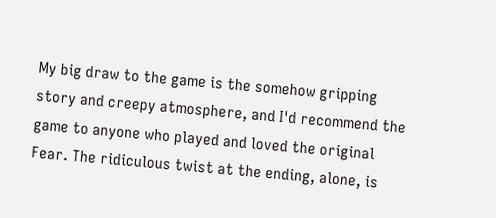My big draw to the game is the somehow gripping story and creepy atmosphere, and I'd recommend the game to anyone who played and loved the original Fear. The ridiculous twist at the ending, alone, is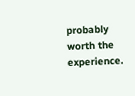probably worth the experience.